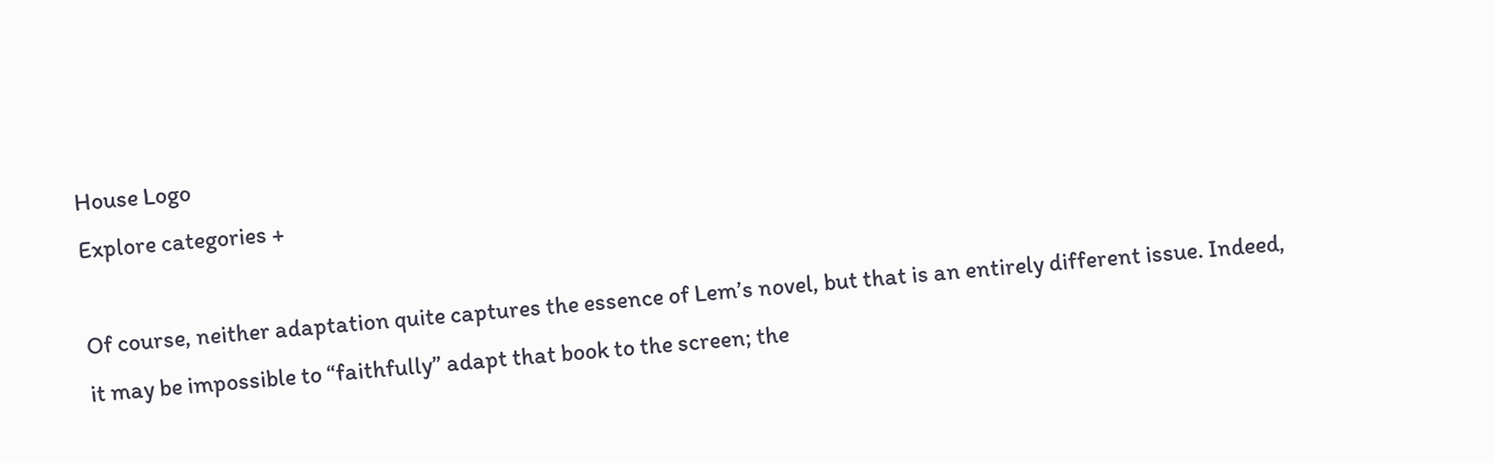House Logo
Explore categories +

Of course, neither adaptation quite captures the essence of Lem’s novel, but that is an entirely different issue. Indeed, it may be impossible to “faithfully” adapt that book to the screen; the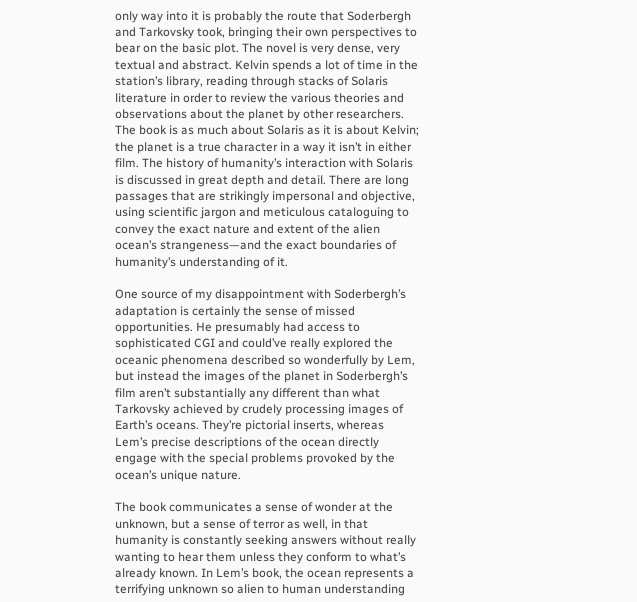only way into it is probably the route that Soderbergh and Tarkovsky took, bringing their own perspectives to bear on the basic plot. The novel is very dense, very textual and abstract. Kelvin spends a lot of time in the station’s library, reading through stacks of Solaris literature in order to review the various theories and observations about the planet by other researchers. The book is as much about Solaris as it is about Kelvin; the planet is a true character in a way it isn’t in either film. The history of humanity’s interaction with Solaris is discussed in great depth and detail. There are long passages that are strikingly impersonal and objective, using scientific jargon and meticulous cataloguing to convey the exact nature and extent of the alien ocean’s strangeness—and the exact boundaries of humanity’s understanding of it.

One source of my disappointment with Soderbergh’s adaptation is certainly the sense of missed opportunities. He presumably had access to sophisticated CGI and could’ve really explored the oceanic phenomena described so wonderfully by Lem, but instead the images of the planet in Soderbergh’s film aren’t substantially any different than what Tarkovsky achieved by crudely processing images of Earth’s oceans. They’re pictorial inserts, whereas Lem’s precise descriptions of the ocean directly engage with the special problems provoked by the ocean’s unique nature.

The book communicates a sense of wonder at the unknown, but a sense of terror as well, in that humanity is constantly seeking answers without really wanting to hear them unless they conform to what’s already known. In Lem’s book, the ocean represents a terrifying unknown so alien to human understanding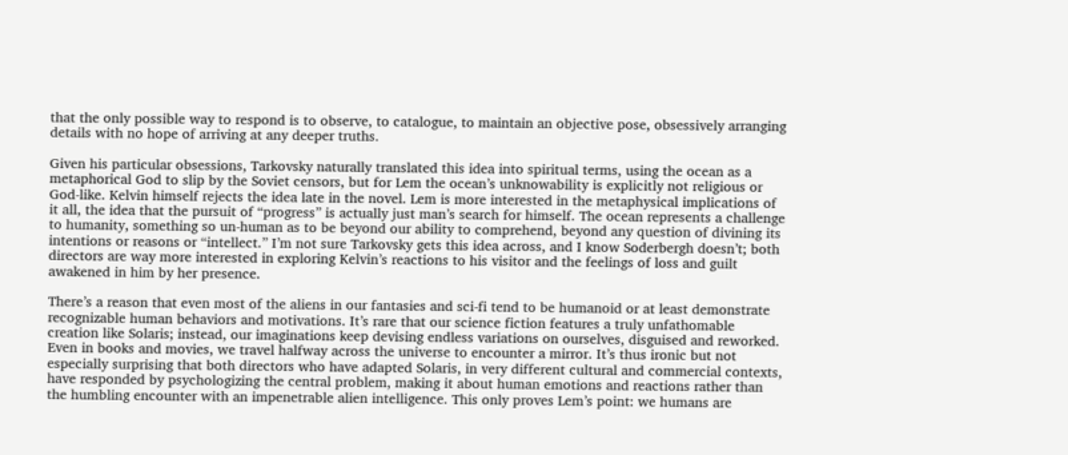that the only possible way to respond is to observe, to catalogue, to maintain an objective pose, obsessively arranging details with no hope of arriving at any deeper truths.

Given his particular obsessions, Tarkovsky naturally translated this idea into spiritual terms, using the ocean as a metaphorical God to slip by the Soviet censors, but for Lem the ocean’s unknowability is explicitly not religious or God-like. Kelvin himself rejects the idea late in the novel. Lem is more interested in the metaphysical implications of it all, the idea that the pursuit of “progress” is actually just man’s search for himself. The ocean represents a challenge to humanity, something so un-human as to be beyond our ability to comprehend, beyond any question of divining its intentions or reasons or “intellect.” I’m not sure Tarkovsky gets this idea across, and I know Soderbergh doesn’t; both directors are way more interested in exploring Kelvin’s reactions to his visitor and the feelings of loss and guilt awakened in him by her presence.

There’s a reason that even most of the aliens in our fantasies and sci-fi tend to be humanoid or at least demonstrate recognizable human behaviors and motivations. It’s rare that our science fiction features a truly unfathomable creation like Solaris; instead, our imaginations keep devising endless variations on ourselves, disguised and reworked. Even in books and movies, we travel halfway across the universe to encounter a mirror. It’s thus ironic but not especially surprising that both directors who have adapted Solaris, in very different cultural and commercial contexts, have responded by psychologizing the central problem, making it about human emotions and reactions rather than the humbling encounter with an impenetrable alien intelligence. This only proves Lem’s point: we humans are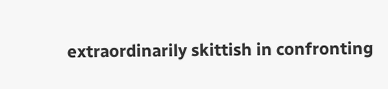extraordinarily skittish in confronting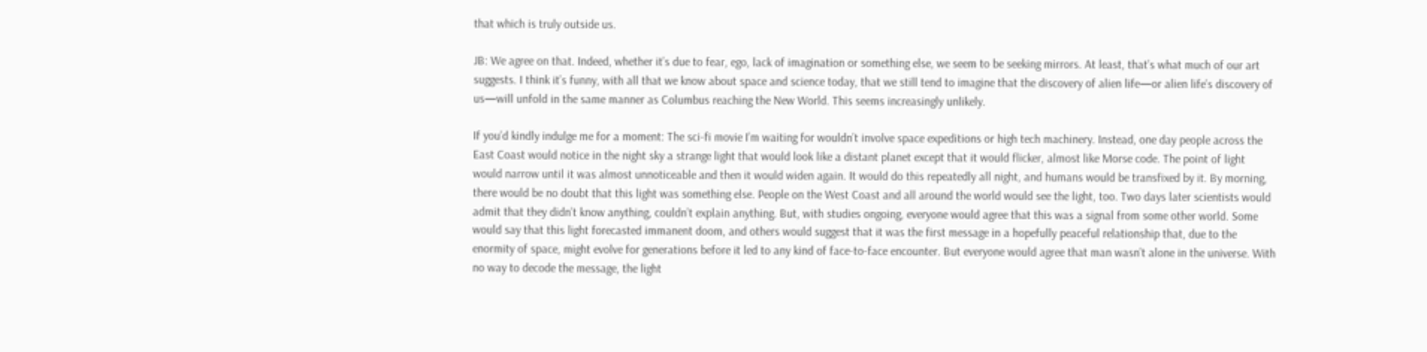that which is truly outside us.

JB: We agree on that. Indeed, whether it’s due to fear, ego, lack of imagination or something else, we seem to be seeking mirrors. At least, that’s what much of our art suggests. I think it’s funny, with all that we know about space and science today, that we still tend to imagine that the discovery of alien life—or alien life’s discovery of us—will unfold in the same manner as Columbus reaching the New World. This seems increasingly unlikely.

If you’d kindly indulge me for a moment: The sci-fi movie I’m waiting for wouldn’t involve space expeditions or high tech machinery. Instead, one day people across the East Coast would notice in the night sky a strange light that would look like a distant planet except that it would flicker, almost like Morse code. The point of light would narrow until it was almost unnoticeable and then it would widen again. It would do this repeatedly all night, and humans would be transfixed by it. By morning, there would be no doubt that this light was something else. People on the West Coast and all around the world would see the light, too. Two days later scientists would admit that they didn’t know anything, couldn’t explain anything. But, with studies ongoing, everyone would agree that this was a signal from some other world. Some would say that this light forecasted immanent doom, and others would suggest that it was the first message in a hopefully peaceful relationship that, due to the enormity of space, might evolve for generations before it led to any kind of face-to-face encounter. But everyone would agree that man wasn’t alone in the universe. With no way to decode the message, the light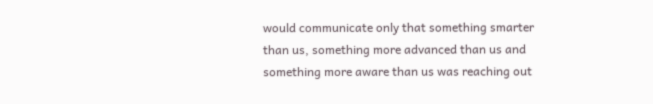would communicate only that something smarter than us, something more advanced than us and something more aware than us was reaching out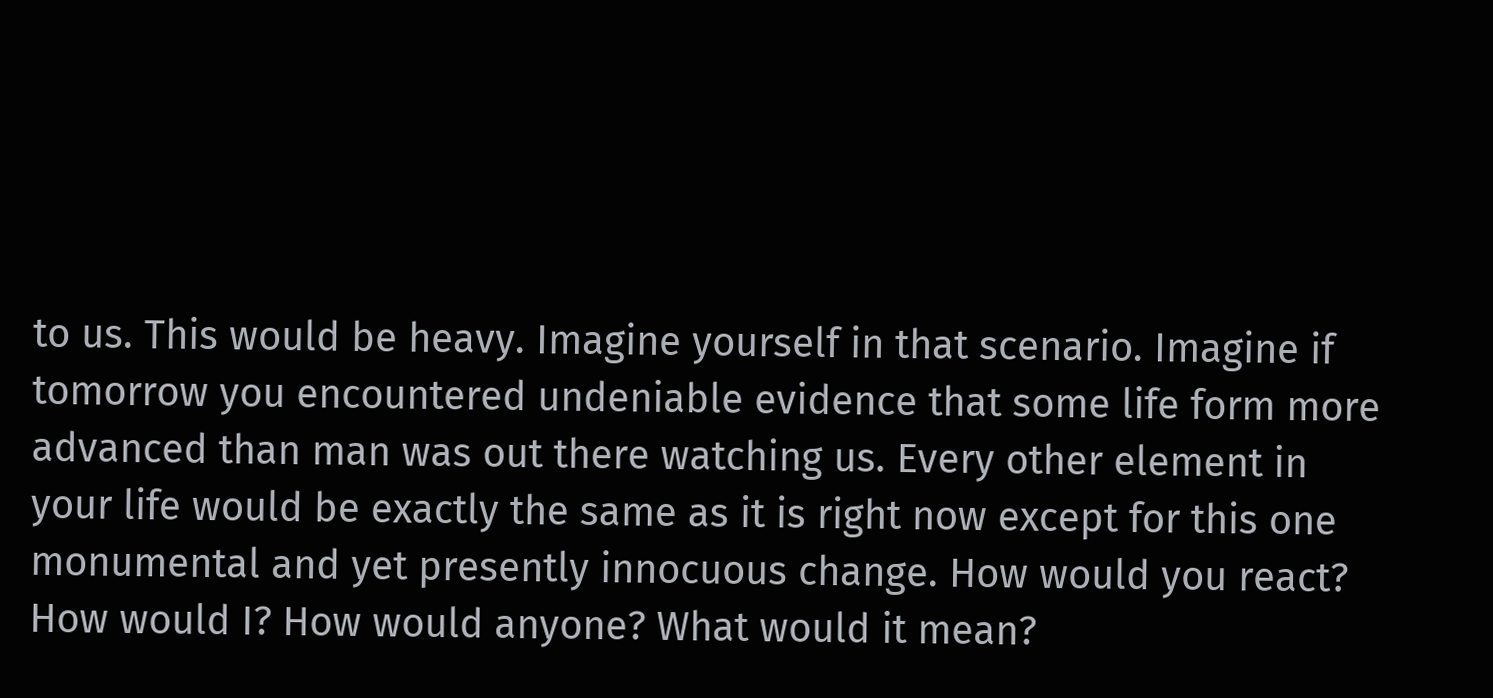to us. This would be heavy. Imagine yourself in that scenario. Imagine if tomorrow you encountered undeniable evidence that some life form more advanced than man was out there watching us. Every other element in your life would be exactly the same as it is right now except for this one monumental and yet presently innocuous change. How would you react? How would I? How would anyone? What would it mean?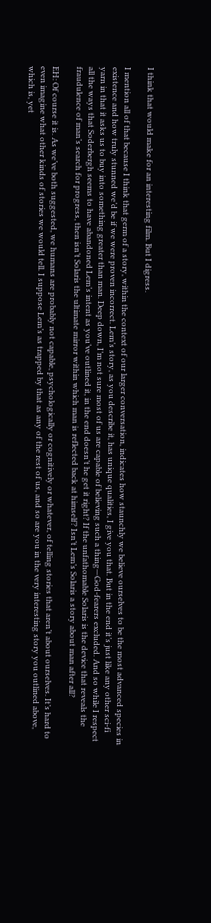I think that would make for an interesting film. But I digress.

I mention all of that because I think that germ of a story, within the context of our larger conversation, indicates how staunchly we believe ourselves to be the most advanced species in existence and how truly stunned we’d be if we were proven incorrect. Lem’s story, as you describe it, has unique qualities, I give you that. But in the end it’s just like any other sci-fi yarn in that it asks us to buy into something greater than man. Deep down, I’m not sure most of us are capable of believing such a thing—God-fearers excluded. And so while I respect all the ways that Soderbergh seems to have abandoned Lem’s intent as you’ve outlined it, in the end doesn’t he get it right? If the unfathomable Solaris is the device that reveals the fraudulence of man’s search for progress, then isn’t Solaris the ultimate mirror within which man is reflected back at himself? Isn’t Lem’s Solaris a story about man after all?

EH: Of course it is. As we’ve both suggested, we humans are probably not capable, psychologically or cognitively or whatever, of telling stories that aren’t about ourselves. It’s hard to even imagine what other kinds of stories we would tell. I suppose Lem’s as trapped by that as any of the rest of us, and so are you in the very interesting story you outlined above, which is, yet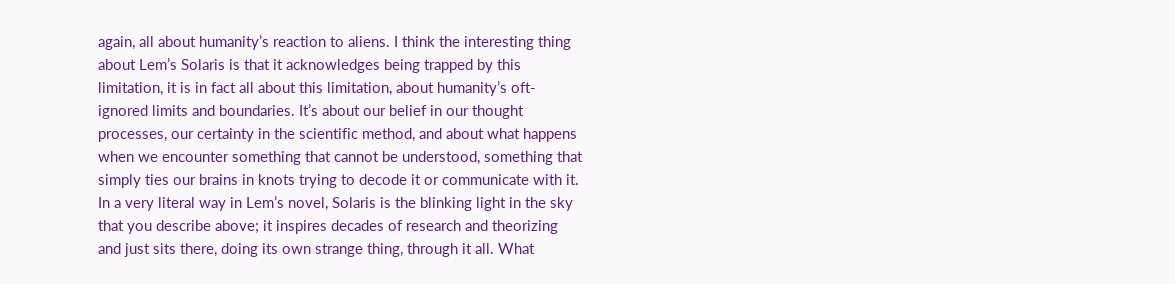again, all about humanity’s reaction to aliens. I think the interesting thing about Lem’s Solaris is that it acknowledges being trapped by this limitation, it is in fact all about this limitation, about humanity’s oft-ignored limits and boundaries. It’s about our belief in our thought processes, our certainty in the scientific method, and about what happens when we encounter something that cannot be understood, something that simply ties our brains in knots trying to decode it or communicate with it. In a very literal way in Lem’s novel, Solaris is the blinking light in the sky that you describe above; it inspires decades of research and theorizing and just sits there, doing its own strange thing, through it all. What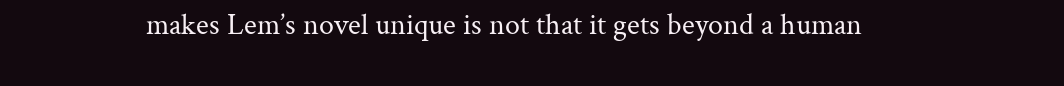makes Lem’s novel unique is not that it gets beyond a human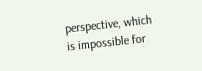perspective, which is impossible for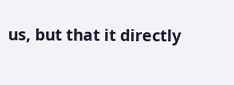us, but that it directly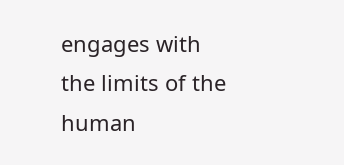engages with the limits of the human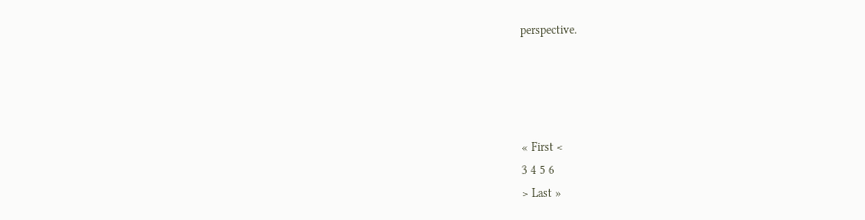perspective.




« First <
3 4 5 6
> Last »